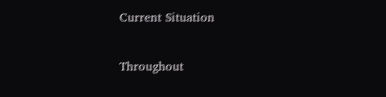Current Situation

Throughout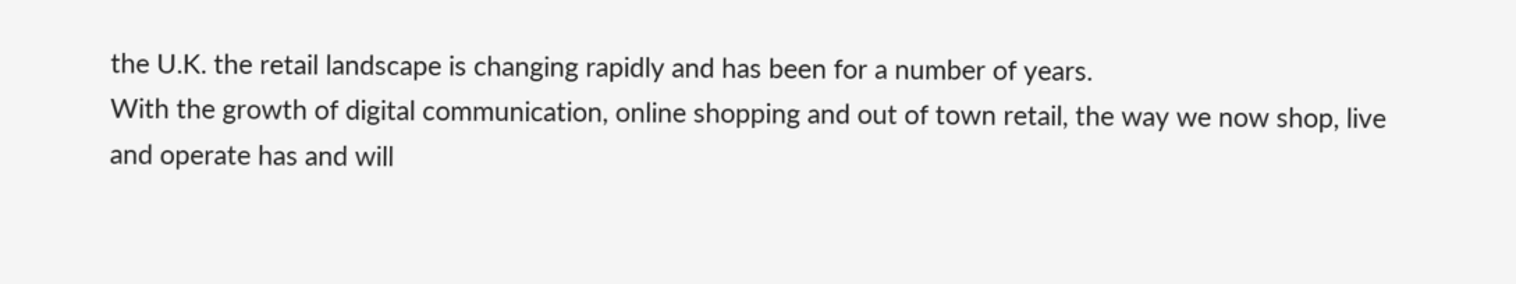the U.K. the retail landscape is changing rapidly and has been for a number of years.
With the growth of digital communication, online shopping and out of town retail, the way we now shop, live
and operate has and will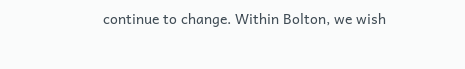continue to change. Within Bolton, we wish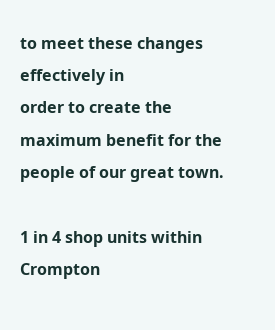to meet these changes effectively in
order to create the maximum benefit for the people of our great town.

1 in 4 shop units within Crompton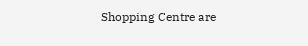Shopping Centre are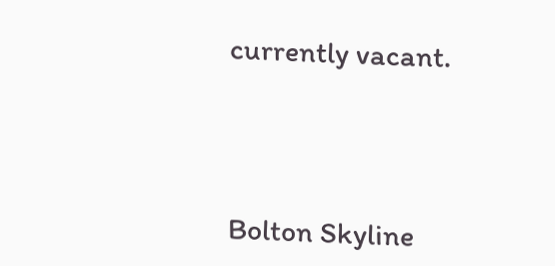currently vacant.




Bolton Skyline